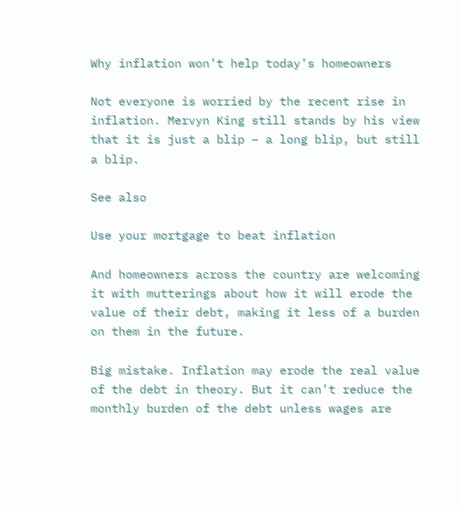Why inflation won’t help today’s homeowners

Not everyone is worried by the recent rise in inflation. Mervyn King still stands by his view that it is just a blip – a long blip, but still a blip.

See also

Use your mortgage to beat inflation

And homeowners across the country are welcoming it with mutterings about how it will erode the value of their debt, making it less of a burden on them in the future.

Big mistake. Inflation may erode the real value of the debt in theory. But it can’t reduce the monthly burden of the debt unless wages are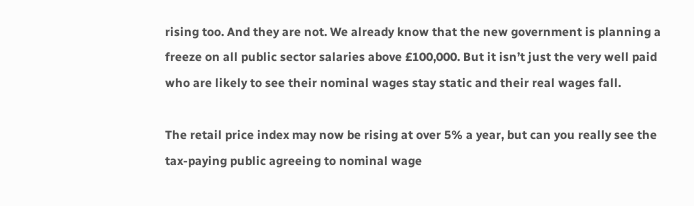rising too. And they are not. We already know that the new government is planning a freeze on all public sector salaries above £100,000. But it isn’t just the very well paid who are likely to see their nominal wages stay static and their real wages fall.

The retail price index may now be rising at over 5% a year, but can you really see the tax-paying public agreeing to nominal wage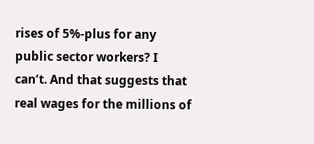rises of 5%-plus for any public sector workers? I can’t. And that suggests that real wages for the millions of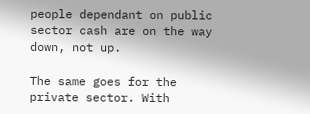people dependant on public sector cash are on the way down, not up.

The same goes for the private sector. With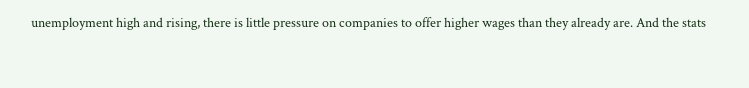unemployment high and rising, there is little pressure on companies to offer higher wages than they already are. And the stats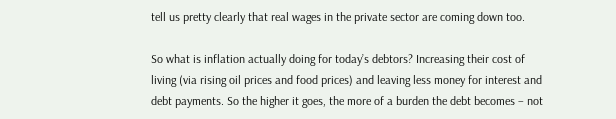tell us pretty clearly that real wages in the private sector are coming down too.

So what is inflation actually doing for today’s debtors? Increasing their cost of living (via rising oil prices and food prices) and leaving less money for interest and debt payments. So the higher it goes, the more of a burden the debt becomes – not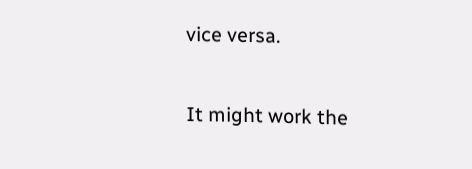vice versa.

It might work the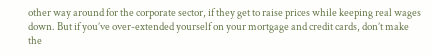other way around for the corporate sector, if they get to raise prices while keeping real wages down. But if you’ve over-extended yourself on your mortgage and credit cards, don’t make the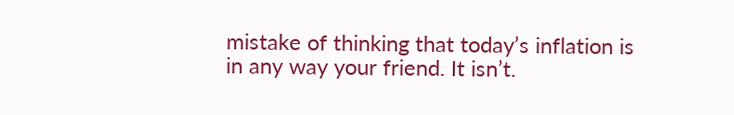mistake of thinking that today’s inflation is in any way your friend. It isn’t.